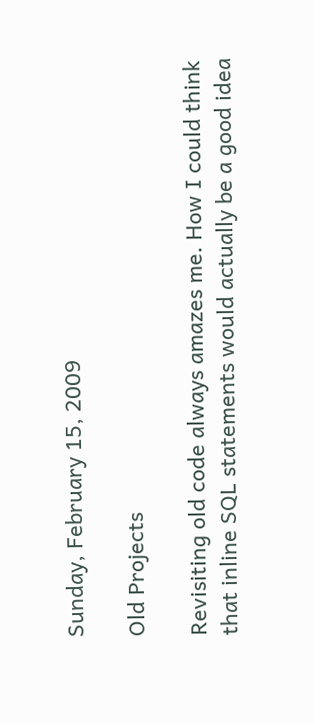Sunday, February 15, 2009

Old Projects

Revisiting old code always amazes me. How I could think that inline SQL statements would actually be a good idea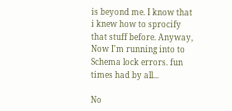is beyond me. I know that i knew how to sprocify that stuff before. Anyway, Now I'm running into to Schema lock errors. fun times had by all...

No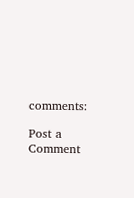comments:

Post a Comment